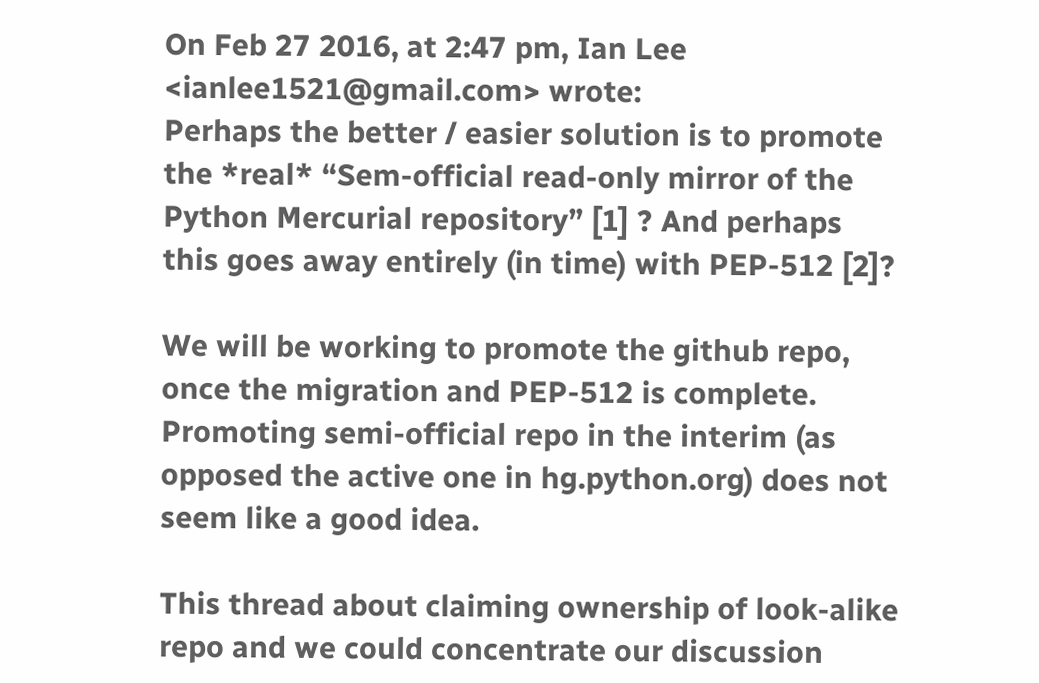On Feb 27 2016, at 2:47 pm, Ian Lee <ianlee1521@gmail.com> wrote:
Perhaps the better / easier solution is to promote the *real* “Sem-official read-only mirror of the Python Mercurial repository” [1] ? And perhaps this goes away entirely (in time) with PEP-512 [2]?

We will be working to promote the github repo, once the migration and PEP-512 is complete.
Promoting semi-official repo in the interim (as opposed the active one in hg.python.org) does not seem like a good idea.

This thread about claiming ownership of look-alike repo and we could concentrate our discussion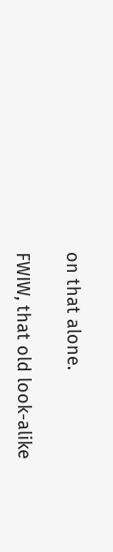on that alone.

FWIW, that old look-alike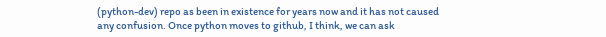(python-dev) repo as been in existence for years now and it has not caused any confusion. Once python moves to github, I think, we can ask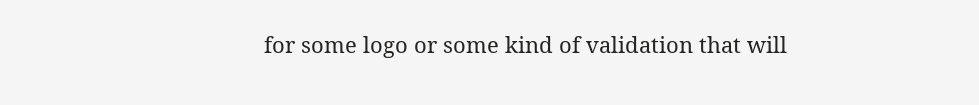for some logo or some kind of validation that will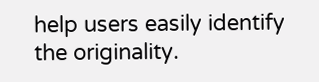help users easily identify the originality.